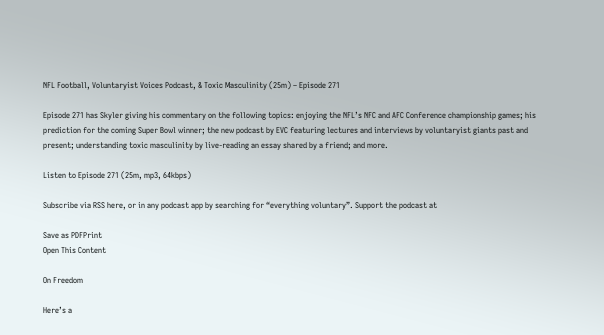NFL Football, Voluntaryist Voices Podcast, & Toxic Masculinity (25m) – Episode 271

Episode 271 has Skyler giving his commentary on the following topics: enjoying the NFL’s NFC and AFC Conference championship games; his prediction for the coming Super Bowl winner; the new podcast by EVC featuring lectures and interviews by voluntaryist giants past and present; understanding toxic masculinity by live-reading an essay shared by a friend; and more.

Listen to Episode 271 (25m, mp3, 64kbps)

Subscribe via RSS here, or in any podcast app by searching for “everything voluntary”. Support the podcast at

Save as PDFPrint
Open This Content

On Freedom

Here’s a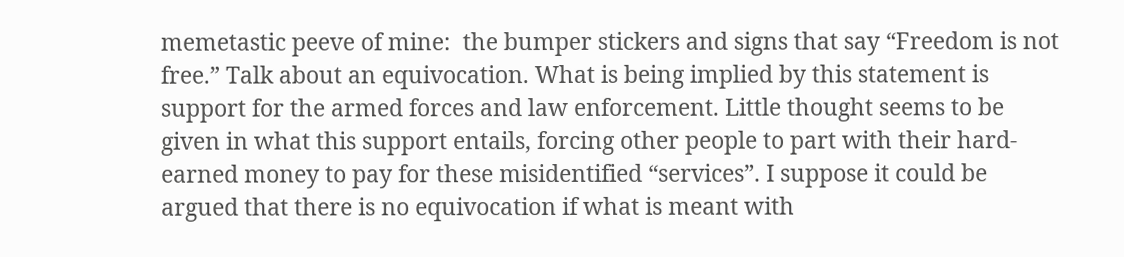memetastic peeve of mine:  the bumper stickers and signs that say “Freedom is not free.” Talk about an equivocation. What is being implied by this statement is support for the armed forces and law enforcement. Little thought seems to be given in what this support entails, forcing other people to part with their hard-earned money to pay for these misidentified “services”. I suppose it could be argued that there is no equivocation if what is meant with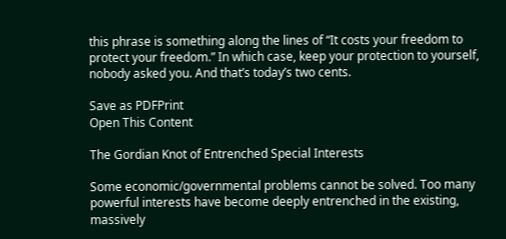this phrase is something along the lines of “It costs your freedom to protect your freedom.” In which case, keep your protection to yourself, nobody asked you. And that’s today’s two cents.

Save as PDFPrint
Open This Content

The Gordian Knot of Entrenched Special Interests

Some economic/governmental problems cannot be solved. Too many powerful interests have become deeply entrenched in the existing, massively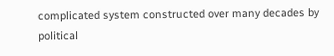complicated system constructed over many decades by political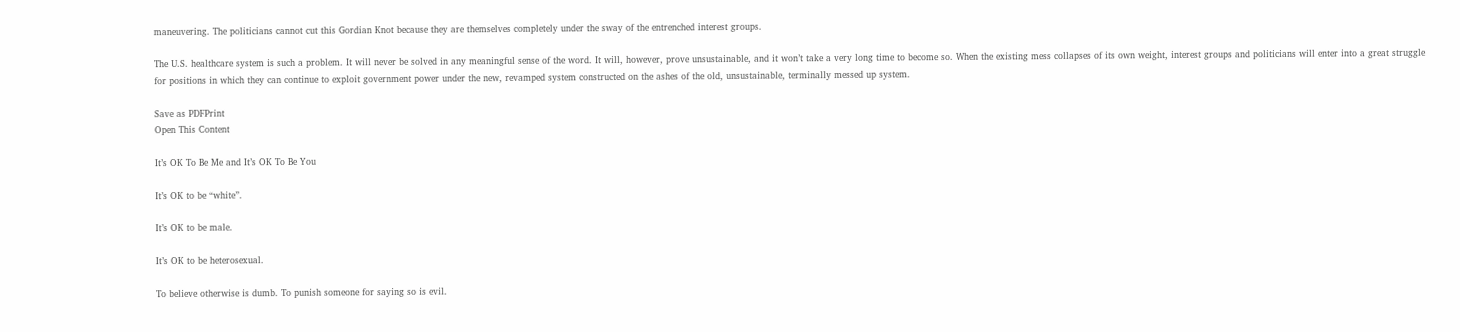maneuvering. The politicians cannot cut this Gordian Knot because they are themselves completely under the sway of the entrenched interest groups.

The U.S. healthcare system is such a problem. It will never be solved in any meaningful sense of the word. It will, however, prove unsustainable, and it won’t take a very long time to become so. When the existing mess collapses of its own weight, interest groups and politicians will enter into a great struggle for positions in which they can continue to exploit government power under the new, revamped system constructed on the ashes of the old, unsustainable, terminally messed up system.

Save as PDFPrint
Open This Content

It’s OK To Be Me and It’s OK To Be You

It’s OK to be “white”.

It’s OK to be male.

It’s OK to be heterosexual.

To believe otherwise is dumb. To punish someone for saying so is evil.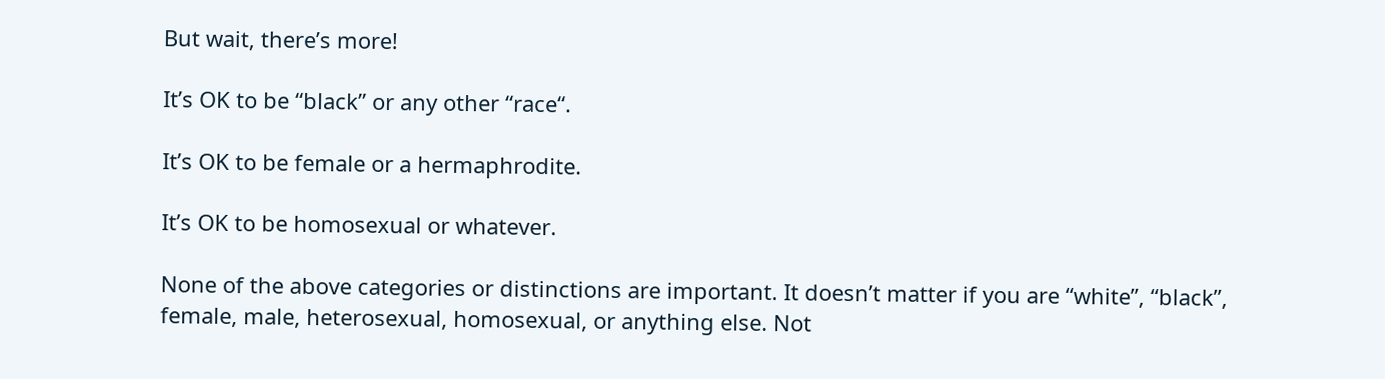But wait, there’s more!

It’s OK to be “black” or any other “race“.

It’s OK to be female or a hermaphrodite.

It’s OK to be homosexual or whatever.

None of the above categories or distinctions are important. It doesn’t matter if you are “white”, “black”, female, male, heterosexual, homosexual, or anything else. Not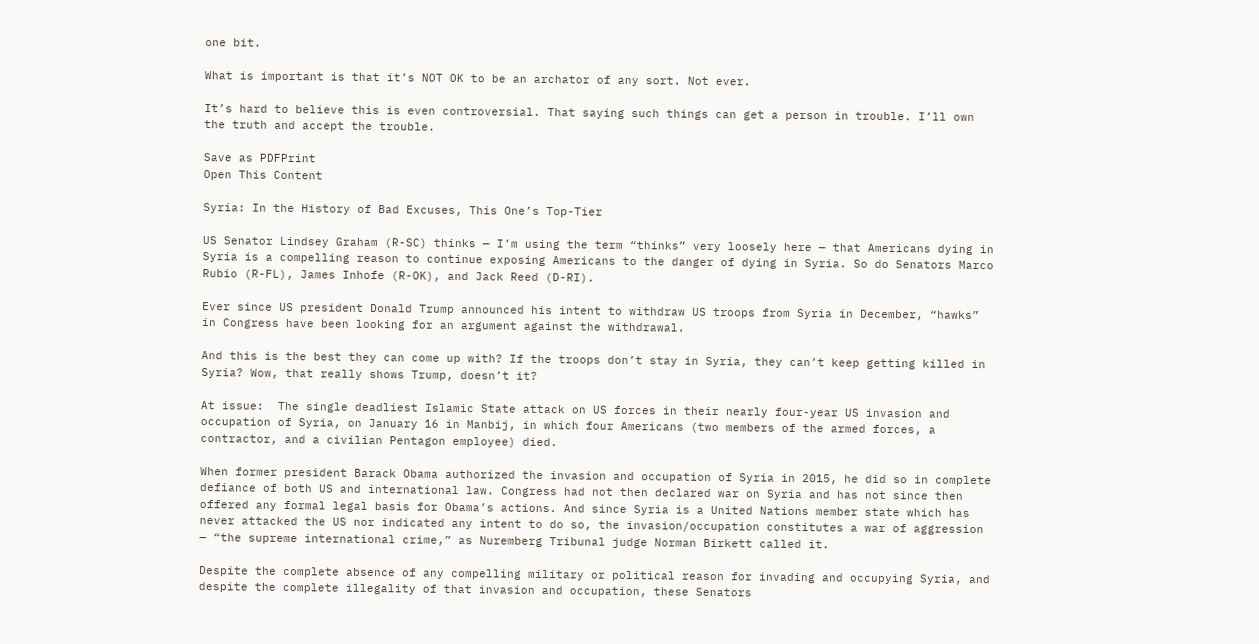one bit.

What is important is that it’s NOT OK to be an archator of any sort. Not ever.

It’s hard to believe this is even controversial. That saying such things can get a person in trouble. I’ll own the truth and accept the trouble.

Save as PDFPrint
Open This Content

Syria: In the History of Bad Excuses, This One’s Top-Tier

US Senator Lindsey Graham (R-SC) thinks — I’m using the term “thinks” very loosely here — that Americans dying in Syria is a compelling reason to continue exposing Americans to the danger of dying in Syria. So do Senators Marco Rubio (R-FL), James Inhofe (R-OK), and Jack Reed (D-RI).

Ever since US president Donald Trump announced his intent to withdraw US troops from Syria in December, “hawks” in Congress have been looking for an argument against the withdrawal.

And this is the best they can come up with? If the troops don’t stay in Syria, they can’t keep getting killed in Syria? Wow, that really shows Trump, doesn’t it?

At issue:  The single deadliest Islamic State attack on US forces in their nearly four-year US invasion and occupation of Syria, on January 16 in Manbij, in which four Americans (two members of the armed forces, a contractor, and a civilian Pentagon employee) died.

When former president Barack Obama authorized the invasion and occupation of Syria in 2015, he did so in complete defiance of both US and international law. Congress had not then declared war on Syria and has not since then offered any formal legal basis for Obama’s actions. And since Syria is a United Nations member state which has never attacked the US nor indicated any intent to do so, the invasion/occupation constitutes a war of aggression — “the supreme international crime,” as Nuremberg Tribunal judge Norman Birkett called it.

Despite the complete absence of any compelling military or political reason for invading and occupying Syria, and despite the complete illegality of that invasion and occupation, these Senators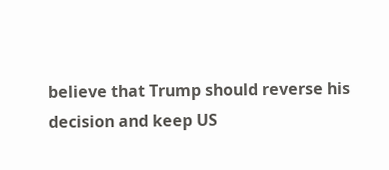believe that Trump should reverse his decision and keep US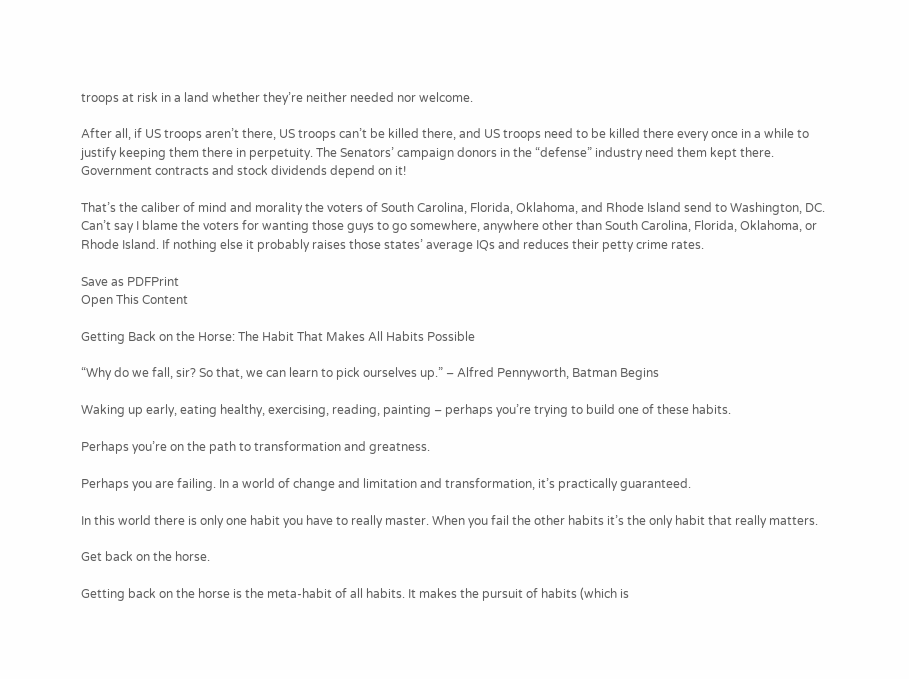troops at risk in a land whether they’re neither needed nor welcome.

After all, if US troops aren’t there, US troops can’t be killed there, and US troops need to be killed there every once in a while to justify keeping them there in perpetuity. The Senators’ campaign donors in the “defense” industry need them kept there. Government contracts and stock dividends depend on it!

That’s the caliber of mind and morality the voters of South Carolina, Florida, Oklahoma, and Rhode Island send to Washington, DC.  Can’t say I blame the voters for wanting those guys to go somewhere, anywhere other than South Carolina, Florida, Oklahoma, or Rhode Island. If nothing else it probably raises those states’ average IQs and reduces their petty crime rates.

Save as PDFPrint
Open This Content

Getting Back on the Horse: The Habit That Makes All Habits Possible

“Why do we fall, sir? So that, we can learn to pick ourselves up.” – Alfred Pennyworth, Batman Begins

Waking up early, eating healthy, exercising, reading, painting – perhaps you’re trying to build one of these habits.

Perhaps you’re on the path to transformation and greatness.

Perhaps you are failing. In a world of change and limitation and transformation, it’s practically guaranteed.

In this world there is only one habit you have to really master. When you fail the other habits it’s the only habit that really matters.

Get back on the horse.

Getting back on the horse is the meta-habit of all habits. It makes the pursuit of habits (which is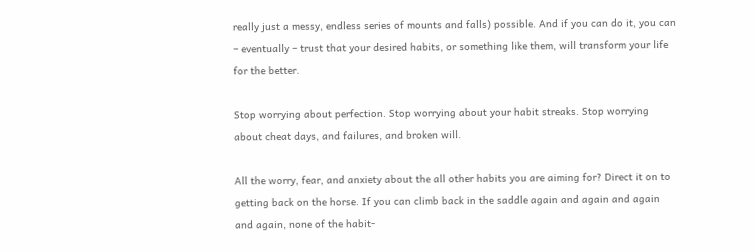really just a messy, endless series of mounts and falls) possible. And if you can do it, you can – eventually – trust that your desired habits, or something like them, will transform your life for the better.

Stop worrying about perfection. Stop worrying about your habit streaks. Stop worrying about cheat days, and failures, and broken will.

All the worry, fear, and anxiety about the all other habits you are aiming for? Direct it on to getting back on the horse. If you can climb back in the saddle again and again and again and again, none of the habit-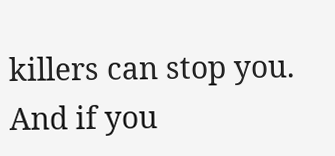killers can stop you. And if you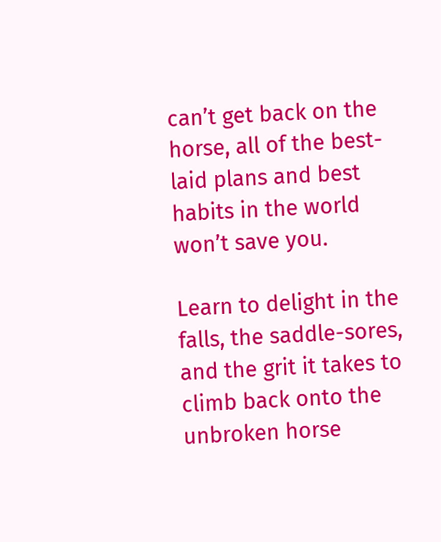can’t get back on the horse, all of the best-laid plans and best habits in the world won’t save you.

Learn to delight in the falls, the saddle-sores, and the grit it takes to climb back onto the unbroken horse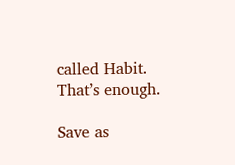called Habit. That’s enough.

Save as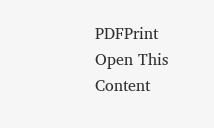PDFPrint
Open This Content